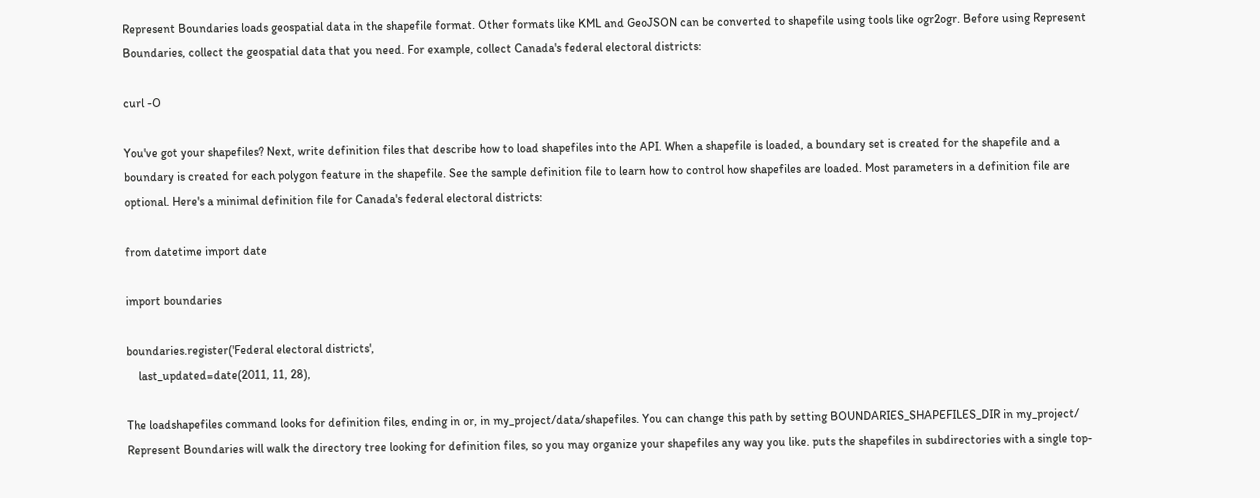Represent Boundaries loads geospatial data in the shapefile format. Other formats like KML and GeoJSON can be converted to shapefile using tools like ogr2ogr. Before using Represent Boundaries, collect the geospatial data that you need. For example, collect Canada's federal electoral districts:

curl -O

You've got your shapefiles? Next, write definition files that describe how to load shapefiles into the API. When a shapefile is loaded, a boundary set is created for the shapefile and a boundary is created for each polygon feature in the shapefile. See the sample definition file to learn how to control how shapefiles are loaded. Most parameters in a definition file are optional. Here's a minimal definition file for Canada's federal electoral districts:

from datetime import date

import boundaries

boundaries.register('Federal electoral districts',
    last_updated=date(2011, 11, 28),

The loadshapefiles command looks for definition files, ending in or, in my_project/data/shapefiles. You can change this path by setting BOUNDARIES_SHAPEFILES_DIR in my_project/ Represent Boundaries will walk the directory tree looking for definition files, so you may organize your shapefiles any way you like. puts the shapefiles in subdirectories with a single top-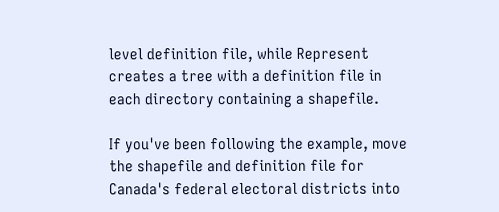level definition file, while Represent creates a tree with a definition file in each directory containing a shapefile.

If you've been following the example, move the shapefile and definition file for Canada's federal electoral districts into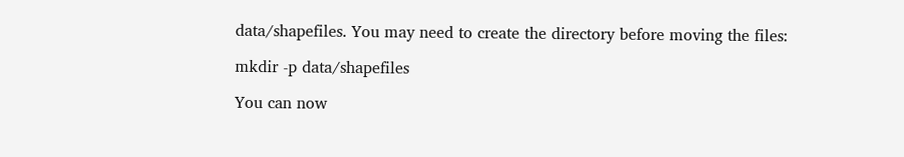data/shapefiles. You may need to create the directory before moving the files:

mkdir -p data/shapefiles

You can now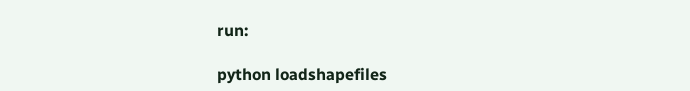run:

python loadshapefiles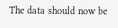The data should now be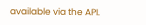available via the API.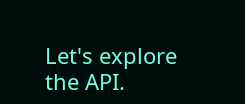Let's explore the API.